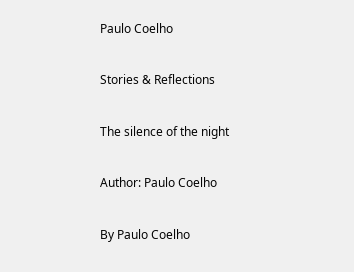Paulo Coelho

Stories & Reflections

The silence of the night

Author: Paulo Coelho

By Paulo Coelho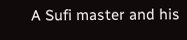A Sufi master and his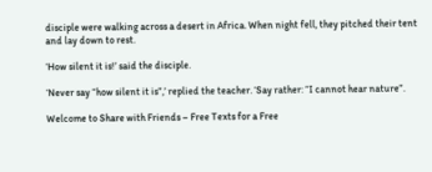disciple were walking across a desert in Africa. When night fell, they pitched their tent and lay down to rest.

‘How silent it is!’ said the disciple.

‘Never say “how silent it is”,’ replied the teacher. ‘Say rather: “I cannot hear nature”.

Welcome to Share with Friends – Free Texts for a Free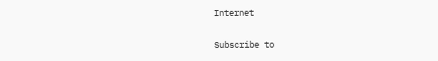Internet

Subscribe to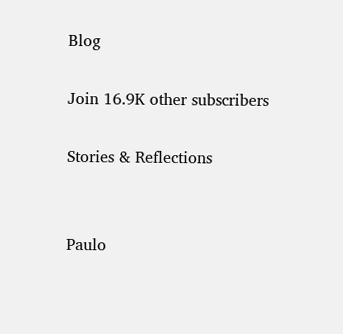Blog

Join 16.9K other subscribers

Stories & Reflections


Paulo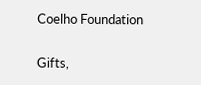Coelho Foundation

Gifts,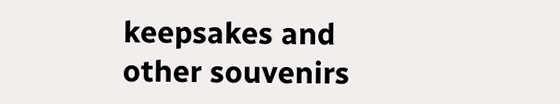keepsakes and other souvenirs